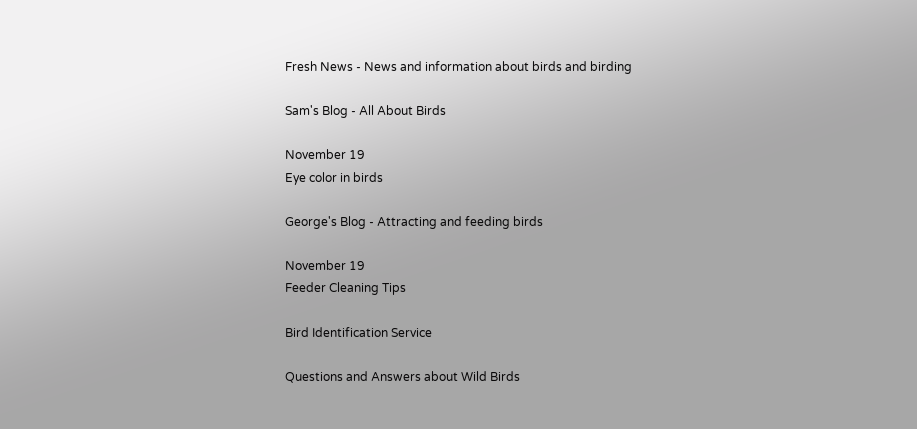Fresh News - News and information about birds and birding

Sam's Blog - All About Birds

November 19
Eye color in birds

George's Blog - Attracting and feeding birds

November 19
Feeder Cleaning Tips

Bird Identification Service

Questions and Answers about Wild Birds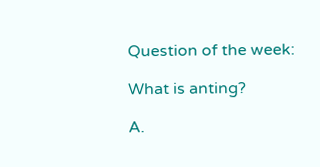Question of the week:

What is anting?

A.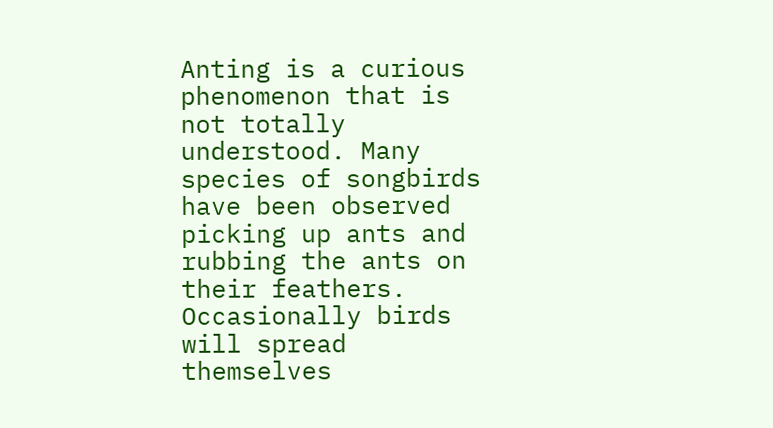Anting is a curious phenomenon that is not totally understood. Many species of songbirds have been observed picking up ants and rubbing the ants on their feathers. Occasionally birds will spread themselves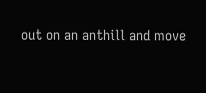out on an anthill and move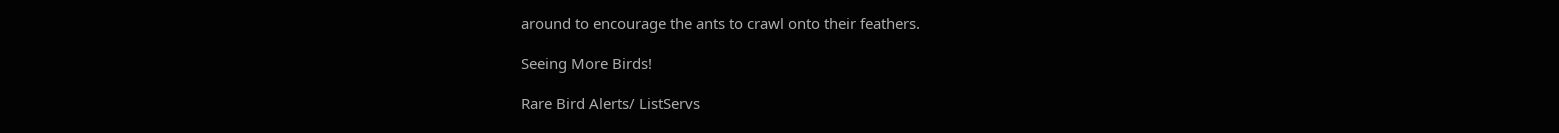around to encourage the ants to crawl onto their feathers.

Seeing More Birds!

Rare Bird Alerts/ ListServs